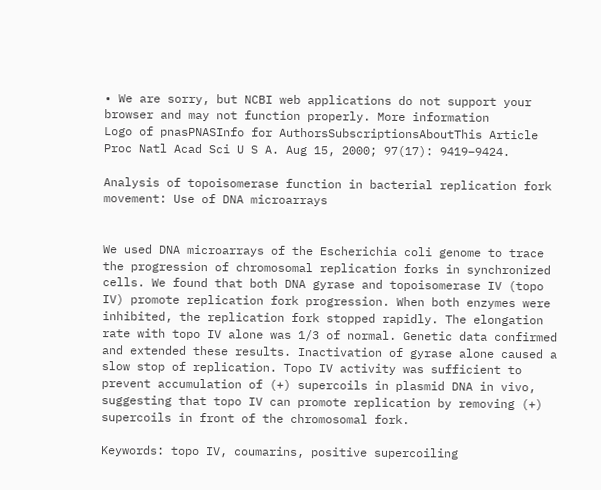• We are sorry, but NCBI web applications do not support your browser and may not function properly. More information
Logo of pnasPNASInfo for AuthorsSubscriptionsAboutThis Article
Proc Natl Acad Sci U S A. Aug 15, 2000; 97(17): 9419–9424.

Analysis of topoisomerase function in bacterial replication fork movement: Use of DNA microarrays


We used DNA microarrays of the Escherichia coli genome to trace the progression of chromosomal replication forks in synchronized cells. We found that both DNA gyrase and topoisomerase IV (topo IV) promote replication fork progression. When both enzymes were inhibited, the replication fork stopped rapidly. The elongation rate with topo IV alone was 1/3 of normal. Genetic data confirmed and extended these results. Inactivation of gyrase alone caused a slow stop of replication. Topo IV activity was sufficient to prevent accumulation of (+) supercoils in plasmid DNA in vivo, suggesting that topo IV can promote replication by removing (+) supercoils in front of the chromosomal fork.

Keywords: topo IV, coumarins, positive supercoiling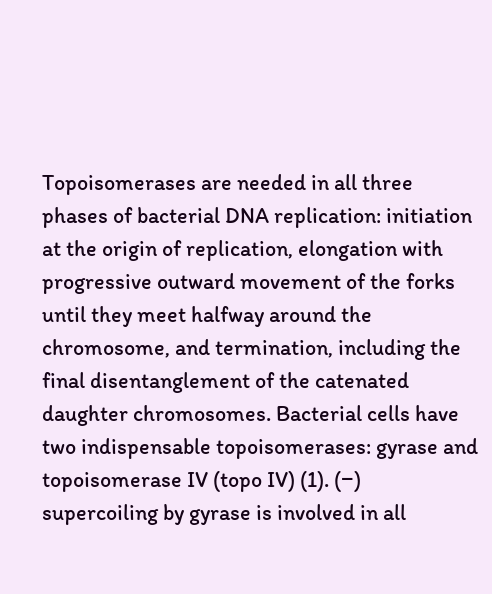Topoisomerases are needed in all three phases of bacterial DNA replication: initiation at the origin of replication, elongation with progressive outward movement of the forks until they meet halfway around the chromosome, and termination, including the final disentanglement of the catenated daughter chromosomes. Bacterial cells have two indispensable topoisomerases: gyrase and topoisomerase IV (topo IV) (1). (−) supercoiling by gyrase is involved in all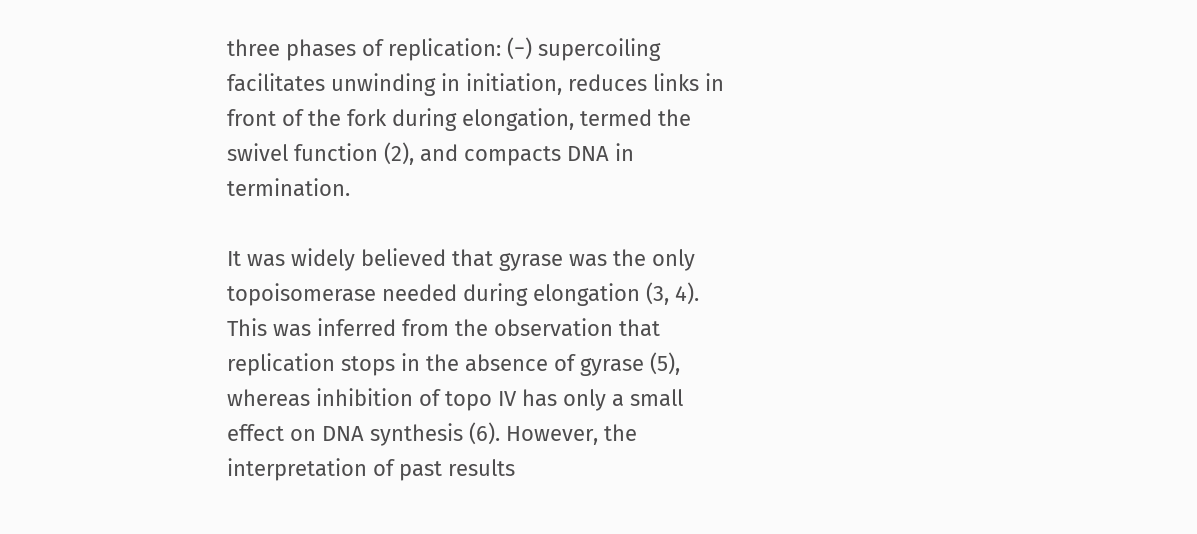three phases of replication: (−) supercoiling facilitates unwinding in initiation, reduces links in front of the fork during elongation, termed the swivel function (2), and compacts DNA in termination.

It was widely believed that gyrase was the only topoisomerase needed during elongation (3, 4). This was inferred from the observation that replication stops in the absence of gyrase (5), whereas inhibition of topo IV has only a small effect on DNA synthesis (6). However, the interpretation of past results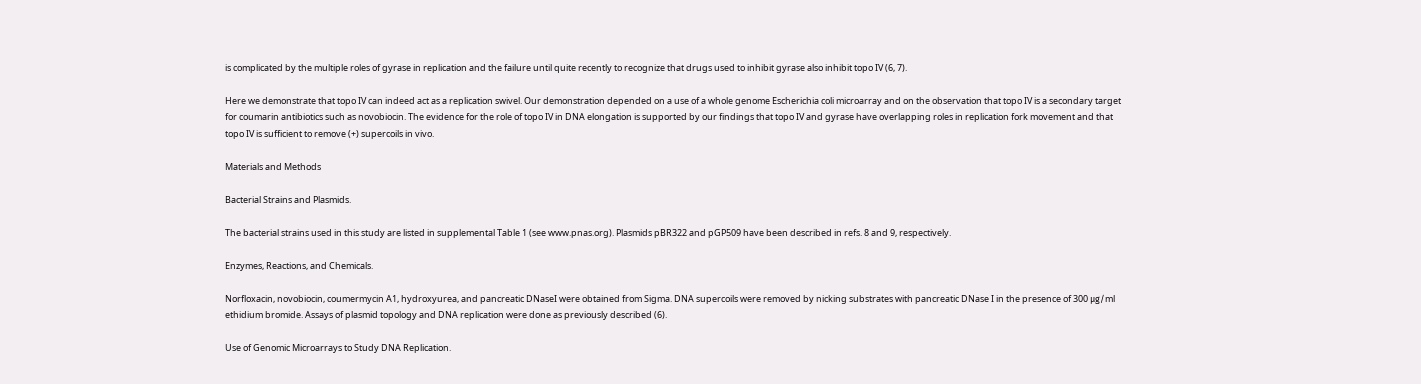is complicated by the multiple roles of gyrase in replication and the failure until quite recently to recognize that drugs used to inhibit gyrase also inhibit topo IV (6, 7).

Here we demonstrate that topo IV can indeed act as a replication swivel. Our demonstration depended on a use of a whole genome Escherichia coli microarray and on the observation that topo IV is a secondary target for coumarin antibiotics such as novobiocin. The evidence for the role of topo IV in DNA elongation is supported by our findings that topo IV and gyrase have overlapping roles in replication fork movement and that topo IV is sufficient to remove (+) supercoils in vivo.

Materials and Methods

Bacterial Strains and Plasmids.

The bacterial strains used in this study are listed in supplemental Table 1 (see www.pnas.org). Plasmids pBR322 and pGP509 have been described in refs. 8 and 9, respectively.

Enzymes, Reactions, and Chemicals.

Norfloxacin, novobiocin, coumermycin A1, hydroxyurea, and pancreatic DNaseI were obtained from Sigma. DNA supercoils were removed by nicking substrates with pancreatic DNase I in the presence of 300 μg/ml ethidium bromide. Assays of plasmid topology and DNA replication were done as previously described (6).

Use of Genomic Microarrays to Study DNA Replication.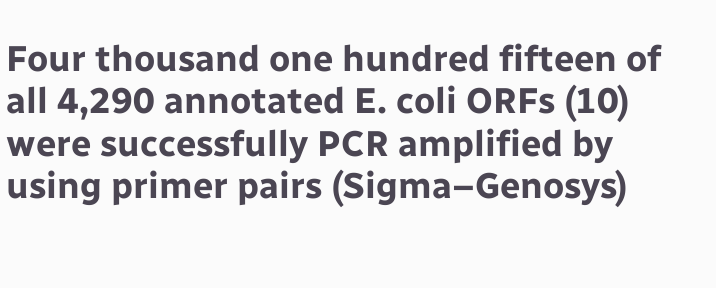Four thousand one hundred fifteen of all 4,290 annotated E. coli ORFs (10) were successfully PCR amplified by using primer pairs (Sigma–Genosys)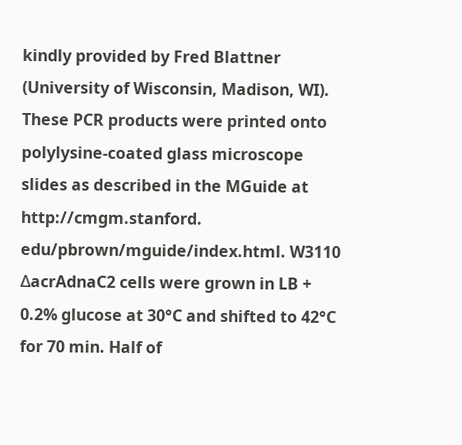kindly provided by Fred Blattner (University of Wisconsin, Madison, WI). These PCR products were printed onto polylysine-coated glass microscope slides as described in the MGuide at http://cmgm.stanford. edu/pbrown/mguide/index.html. W3110 ΔacrAdnaC2 cells were grown in LB + 0.2% glucose at 30°C and shifted to 42°C for 70 min. Half of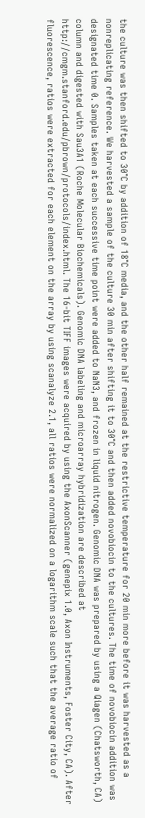the culture was then shifted to 30°C by addition of 18°C media, and the other half remained at the restrictive temperature for 20 min more before it was harvested as a nonreplicating reference. We harvested a sample of the culture 30 min after shifting it to 30°C and then added novobiocin to the cultures. The time of novobiocin addition was designated time 0. Samples taken at each successive time point were added to NaN3, and frozen in liquid nitrogen. Genomic DNA was prepared by using a Qiagen (Chatsworth, CA) column and digested with Sau3A1 (Roche Molecular Biochemicals). Genomic DNA labeling and microarray hybridization are described at http://cmgm.stanford.edu/pbrown/protocols/index.html. The 16-bit TIFF images were acquired by using the AxonScanner (genepix 1.0, Axon Instruments, Foster City, CA). After fluorescence, ratios were extracted for each element on the array by using scanalyze 2.1, all ratios were normalized on a logarithm scale such that the average ratio of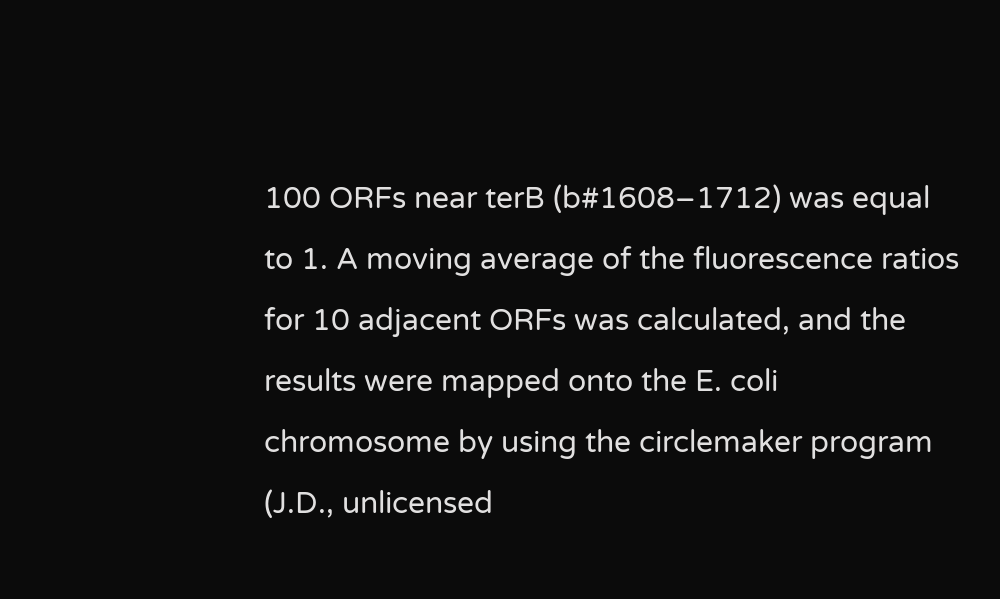100 ORFs near terB (b#1608–1712) was equal to 1. A moving average of the fluorescence ratios for 10 adjacent ORFs was calculated, and the results were mapped onto the E. coli chromosome by using the circlemaker program (J.D., unlicensed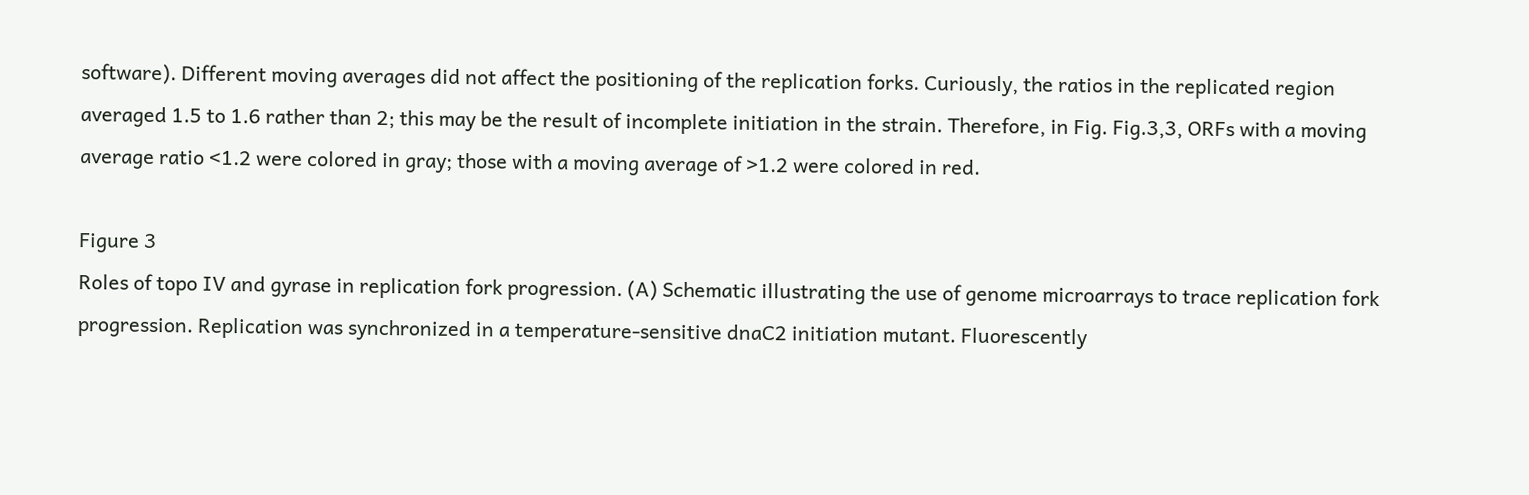software). Different moving averages did not affect the positioning of the replication forks. Curiously, the ratios in the replicated region averaged 1.5 to 1.6 rather than 2; this may be the result of incomplete initiation in the strain. Therefore, in Fig. Fig.3,3, ORFs with a moving average ratio <1.2 were colored in gray; those with a moving average of >1.2 were colored in red.

Figure 3
Roles of topo IV and gyrase in replication fork progression. (A) Schematic illustrating the use of genome microarrays to trace replication fork progression. Replication was synchronized in a temperature-sensitive dnaC2 initiation mutant. Fluorescently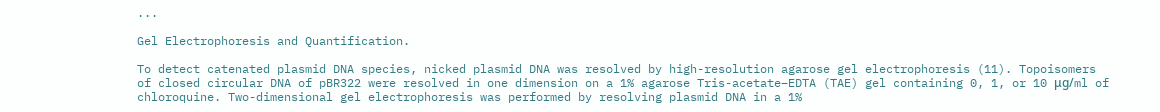...

Gel Electrophoresis and Quantification.

To detect catenated plasmid DNA species, nicked plasmid DNA was resolved by high-resolution agarose gel electrophoresis (11). Topoisomers of closed circular DNA of pBR322 were resolved in one dimension on a 1% agarose Tris-acetate–EDTA (TAE) gel containing 0, 1, or 10 μg/ml of chloroquine. Two-dimensional gel electrophoresis was performed by resolving plasmid DNA in a 1%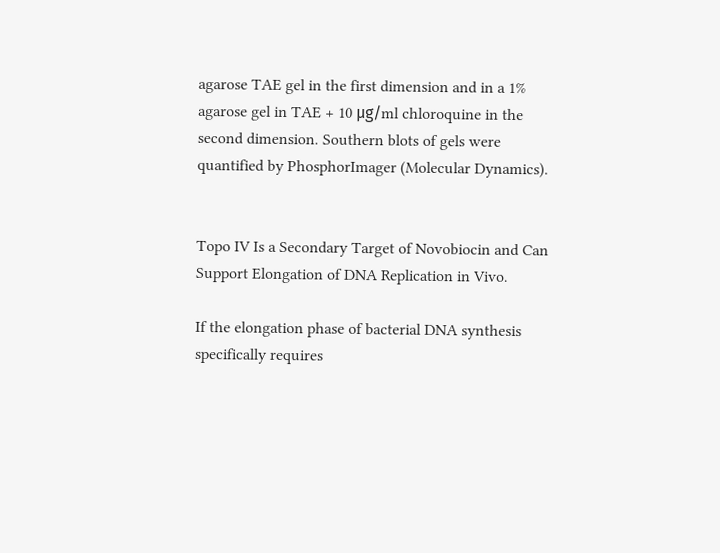agarose TAE gel in the first dimension and in a 1% agarose gel in TAE + 10 μg/ml chloroquine in the second dimension. Southern blots of gels were quantified by PhosphorImager (Molecular Dynamics).


Topo IV Is a Secondary Target of Novobiocin and Can Support Elongation of DNA Replication in Vivo.

If the elongation phase of bacterial DNA synthesis specifically requires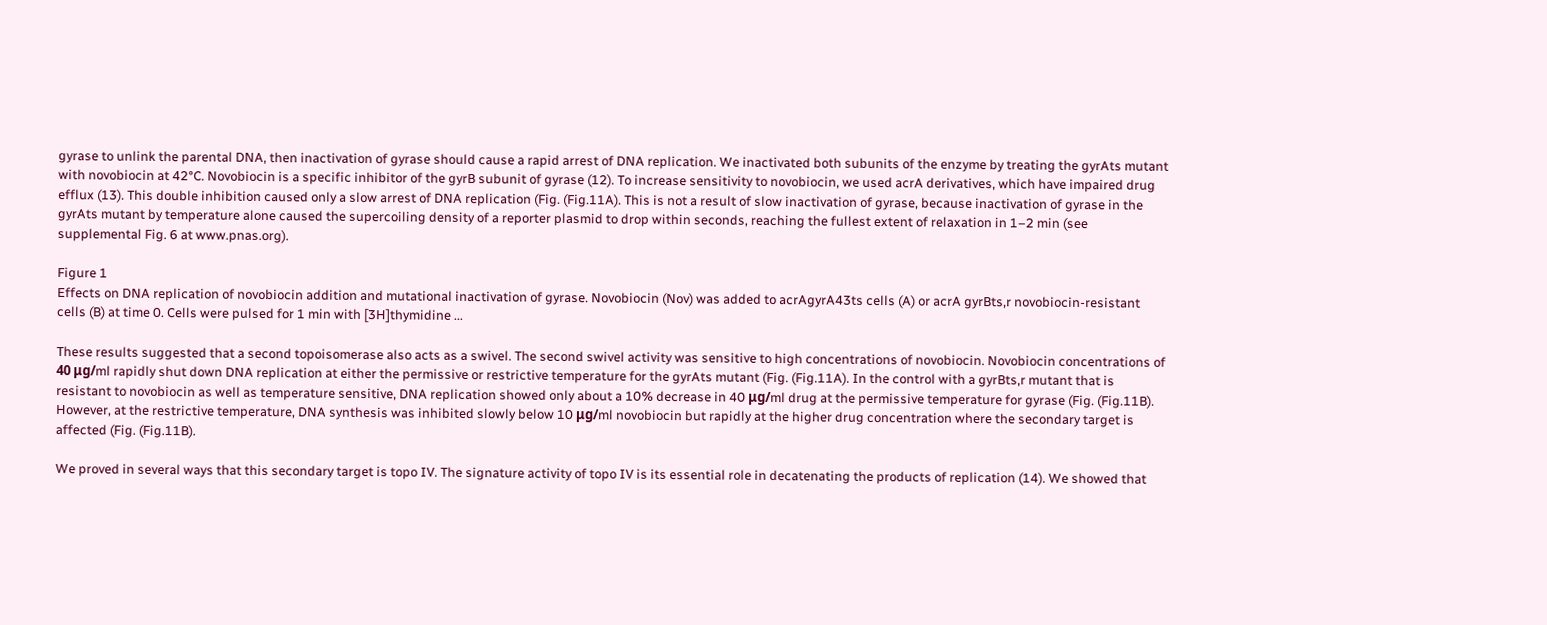gyrase to unlink the parental DNA, then inactivation of gyrase should cause a rapid arrest of DNA replication. We inactivated both subunits of the enzyme by treating the gyrAts mutant with novobiocin at 42°C. Novobiocin is a specific inhibitor of the gyrB subunit of gyrase (12). To increase sensitivity to novobiocin, we used acrA derivatives, which have impaired drug efflux (13). This double inhibition caused only a slow arrest of DNA replication (Fig. (Fig.11A). This is not a result of slow inactivation of gyrase, because inactivation of gyrase in the gyrAts mutant by temperature alone caused the supercoiling density of a reporter plasmid to drop within seconds, reaching the fullest extent of relaxation in 1–2 min (see supplemental Fig. 6 at www.pnas.org).

Figure 1
Effects on DNA replication of novobiocin addition and mutational inactivation of gyrase. Novobiocin (Nov) was added to acrAgyrA43ts cells (A) or acrA gyrBts,r novobiocin-resistant cells (B) at time 0. Cells were pulsed for 1 min with [3H]thymidine ...

These results suggested that a second topoisomerase also acts as a swivel. The second swivel activity was sensitive to high concentrations of novobiocin. Novobiocin concentrations of 40 μg/ml rapidly shut down DNA replication at either the permissive or restrictive temperature for the gyrAts mutant (Fig. (Fig.11A). In the control with a gyrBts,r mutant that is resistant to novobiocin as well as temperature sensitive, DNA replication showed only about a 10% decrease in 40 μg/ml drug at the permissive temperature for gyrase (Fig. (Fig.11B). However, at the restrictive temperature, DNA synthesis was inhibited slowly below 10 μg/ml novobiocin but rapidly at the higher drug concentration where the secondary target is affected (Fig. (Fig.11B).

We proved in several ways that this secondary target is topo IV. The signature activity of topo IV is its essential role in decatenating the products of replication (14). We showed that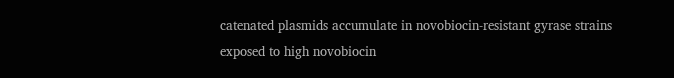catenated plasmids accumulate in novobiocin-resistant gyrase strains exposed to high novobiocin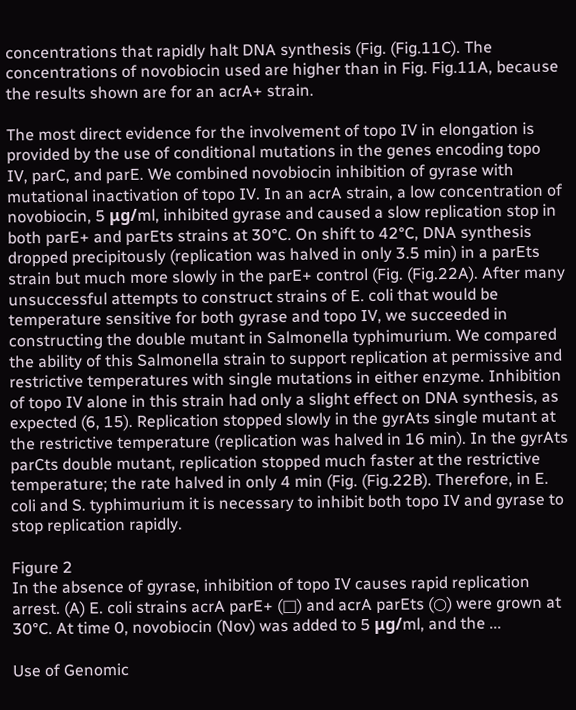concentrations that rapidly halt DNA synthesis (Fig. (Fig.11C). The concentrations of novobiocin used are higher than in Fig. Fig.11A, because the results shown are for an acrA+ strain.

The most direct evidence for the involvement of topo IV in elongation is provided by the use of conditional mutations in the genes encoding topo IV, parC, and parE. We combined novobiocin inhibition of gyrase with mutational inactivation of topo IV. In an acrA strain, a low concentration of novobiocin, 5 μg/ml, inhibited gyrase and caused a slow replication stop in both parE+ and parEts strains at 30°C. On shift to 42°C, DNA synthesis dropped precipitously (replication was halved in only 3.5 min) in a parEts strain but much more slowly in the parE+ control (Fig. (Fig.22A). After many unsuccessful attempts to construct strains of E. coli that would be temperature sensitive for both gyrase and topo IV, we succeeded in constructing the double mutant in Salmonella typhimurium. We compared the ability of this Salmonella strain to support replication at permissive and restrictive temperatures with single mutations in either enzyme. Inhibition of topo IV alone in this strain had only a slight effect on DNA synthesis, as expected (6, 15). Replication stopped slowly in the gyrAts single mutant at the restrictive temperature (replication was halved in 16 min). In the gyrAts parCts double mutant, replication stopped much faster at the restrictive temperature; the rate halved in only 4 min (Fig. (Fig.22B). Therefore, in E. coli and S. typhimurium it is necessary to inhibit both topo IV and gyrase to stop replication rapidly.

Figure 2
In the absence of gyrase, inhibition of topo IV causes rapid replication arrest. (A) E. coli strains acrA parE+ (□) and acrA parEts (○) were grown at 30°C. At time 0, novobiocin (Nov) was added to 5 μg/ml, and the ...

Use of Genomic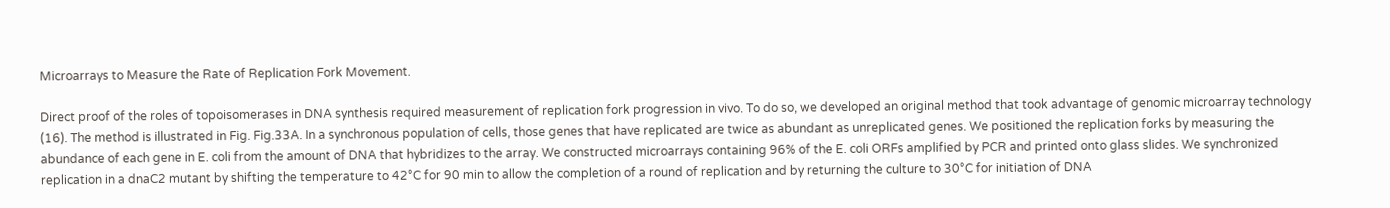Microarrays to Measure the Rate of Replication Fork Movement.

Direct proof of the roles of topoisomerases in DNA synthesis required measurement of replication fork progression in vivo. To do so, we developed an original method that took advantage of genomic microarray technology (16). The method is illustrated in Fig. Fig.33A. In a synchronous population of cells, those genes that have replicated are twice as abundant as unreplicated genes. We positioned the replication forks by measuring the abundance of each gene in E. coli from the amount of DNA that hybridizes to the array. We constructed microarrays containing 96% of the E. coli ORFs amplified by PCR and printed onto glass slides. We synchronized replication in a dnaC2 mutant by shifting the temperature to 42°C for 90 min to allow the completion of a round of replication and by returning the culture to 30°C for initiation of DNA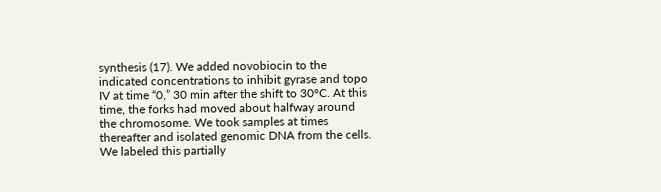synthesis (17). We added novobiocin to the indicated concentrations to inhibit gyrase and topo IV at time “0,” 30 min after the shift to 30°C. At this time, the forks had moved about halfway around the chromosome. We took samples at times thereafter and isolated genomic DNA from the cells. We labeled this partially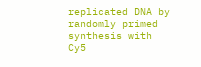replicated DNA by randomly primed synthesis with Cy5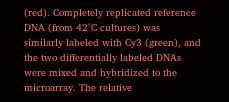(red). Completely replicated reference DNA (from 42°C cultures) was similarly labeled with Cy3 (green), and the two differentially labeled DNAs were mixed and hybridized to the microarray. The relative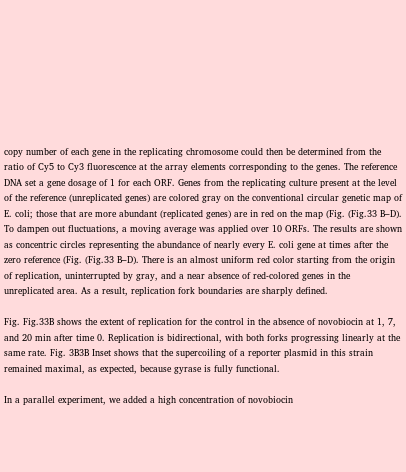copy number of each gene in the replicating chromosome could then be determined from the ratio of Cy5 to Cy3 fluorescence at the array elements corresponding to the genes. The reference DNA set a gene dosage of 1 for each ORF. Genes from the replicating culture present at the level of the reference (unreplicated genes) are colored gray on the conventional circular genetic map of E. coli; those that are more abundant (replicated genes) are in red on the map (Fig. (Fig.33 B–D). To dampen out fluctuations, a moving average was applied over 10 ORFs. The results are shown as concentric circles representing the abundance of nearly every E. coli gene at times after the zero reference (Fig. (Fig.33 B–D). There is an almost uniform red color starting from the origin of replication, uninterrupted by gray, and a near absence of red-colored genes in the unreplicated area. As a result, replication fork boundaries are sharply defined.

Fig. Fig.33B shows the extent of replication for the control in the absence of novobiocin at 1, 7, and 20 min after time 0. Replication is bidirectional, with both forks progressing linearly at the same rate. Fig. 3B3B Inset shows that the supercoiling of a reporter plasmid in this strain remained maximal, as expected, because gyrase is fully functional.

In a parallel experiment, we added a high concentration of novobiocin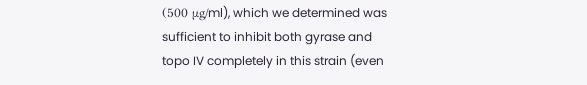(500 μg/ml), which we determined was sufficient to inhibit both gyrase and topo IV completely in this strain (even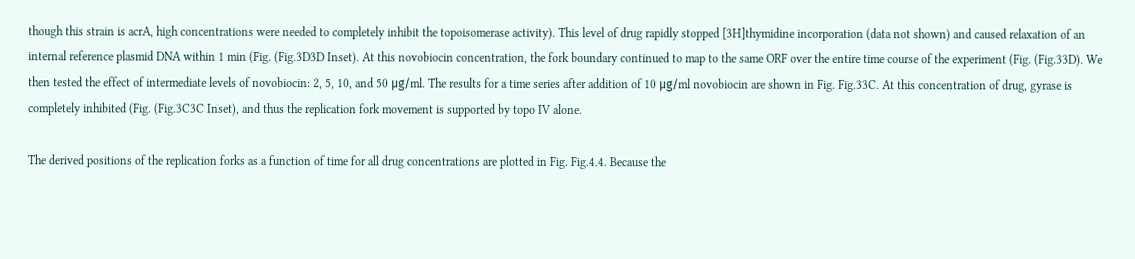though this strain is acrA, high concentrations were needed to completely inhibit the topoisomerase activity). This level of drug rapidly stopped [3H]thymidine incorporation (data not shown) and caused relaxation of an internal reference plasmid DNA within 1 min (Fig. (Fig.3D3D Inset). At this novobiocin concentration, the fork boundary continued to map to the same ORF over the entire time course of the experiment (Fig. (Fig.33D). We then tested the effect of intermediate levels of novobiocin: 2, 5, 10, and 50 μg/ml. The results for a time series after addition of 10 μg/ml novobiocin are shown in Fig. Fig.33C. At this concentration of drug, gyrase is completely inhibited (Fig. (Fig.3C3C Inset), and thus the replication fork movement is supported by topo IV alone.

The derived positions of the replication forks as a function of time for all drug concentrations are plotted in Fig. Fig.4.4. Because the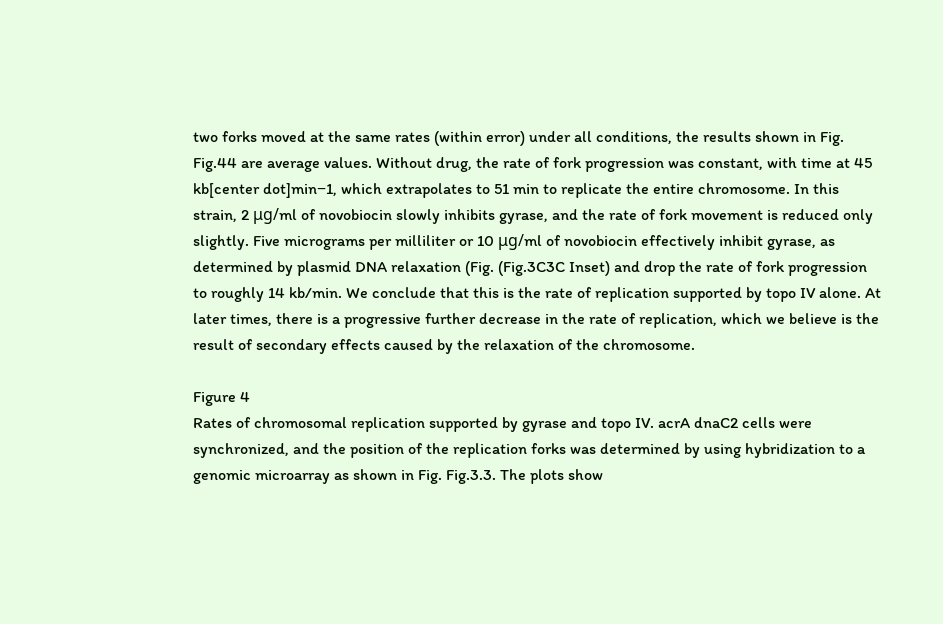two forks moved at the same rates (within error) under all conditions, the results shown in Fig. Fig.44 are average values. Without drug, the rate of fork progression was constant, with time at 45 kb[center dot]min−1, which extrapolates to 51 min to replicate the entire chromosome. In this strain, 2 μg/ml of novobiocin slowly inhibits gyrase, and the rate of fork movement is reduced only slightly. Five micrograms per milliliter or 10 μg/ml of novobiocin effectively inhibit gyrase, as determined by plasmid DNA relaxation (Fig. (Fig.3C3C Inset) and drop the rate of fork progression to roughly 14 kb/min. We conclude that this is the rate of replication supported by topo IV alone. At later times, there is a progressive further decrease in the rate of replication, which we believe is the result of secondary effects caused by the relaxation of the chromosome.

Figure 4
Rates of chromosomal replication supported by gyrase and topo IV. acrA dnaC2 cells were synchronized, and the position of the replication forks was determined by using hybridization to a genomic microarray as shown in Fig. Fig.3.3. The plots show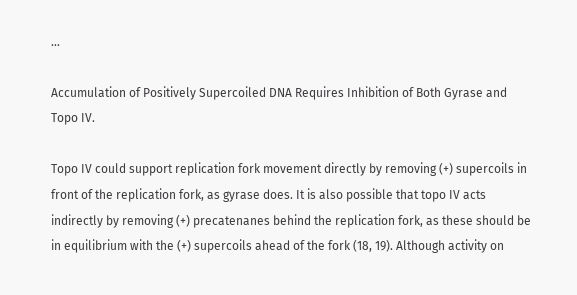...

Accumulation of Positively Supercoiled DNA Requires Inhibition of Both Gyrase and Topo IV.

Topo IV could support replication fork movement directly by removing (+) supercoils in front of the replication fork, as gyrase does. It is also possible that topo IV acts indirectly by removing (+) precatenanes behind the replication fork, as these should be in equilibrium with the (+) supercoils ahead of the fork (18, 19). Although activity on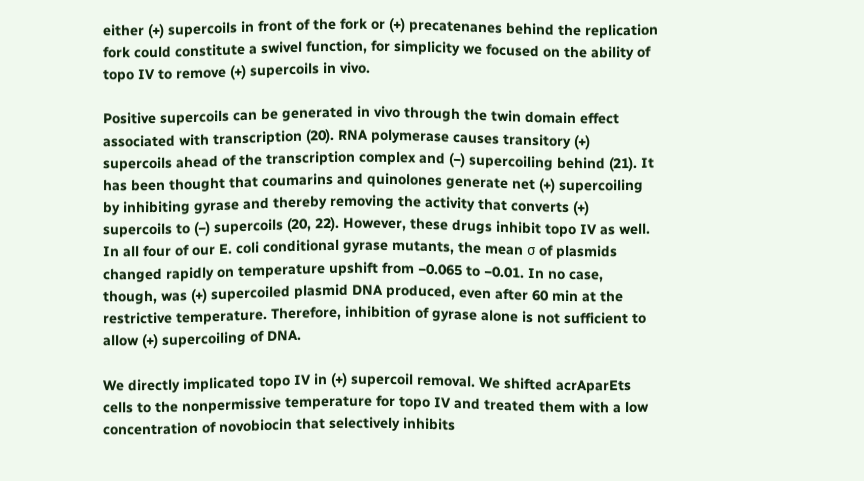either (+) supercoils in front of the fork or (+) precatenanes behind the replication fork could constitute a swivel function, for simplicity we focused on the ability of topo IV to remove (+) supercoils in vivo.

Positive supercoils can be generated in vivo through the twin domain effect associated with transcription (20). RNA polymerase causes transitory (+) supercoils ahead of the transcription complex and (−) supercoiling behind (21). It has been thought that coumarins and quinolones generate net (+) supercoiling by inhibiting gyrase and thereby removing the activity that converts (+) supercoils to (−) supercoils (20, 22). However, these drugs inhibit topo IV as well. In all four of our E. coli conditional gyrase mutants, the mean σ of plasmids changed rapidly on temperature upshift from −0.065 to −0.01. In no case, though, was (+) supercoiled plasmid DNA produced, even after 60 min at the restrictive temperature. Therefore, inhibition of gyrase alone is not sufficient to allow (+) supercoiling of DNA.

We directly implicated topo IV in (+) supercoil removal. We shifted acrAparEts cells to the nonpermissive temperature for topo IV and treated them with a low concentration of novobiocin that selectively inhibits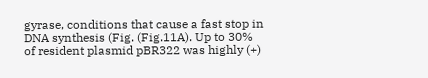gyrase, conditions that cause a fast stop in DNA synthesis (Fig. (Fig.11A). Up to 30% of resident plasmid pBR322 was highly (+)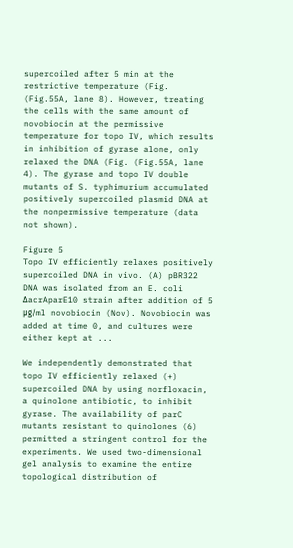supercoiled after 5 min at the restrictive temperature (Fig. (Fig.55A, lane 8). However, treating the cells with the same amount of novobiocin at the permissive temperature for topo IV, which results in inhibition of gyrase alone, only relaxed the DNA (Fig. (Fig.55A, lane 4). The gyrase and topo IV double mutants of S. typhimurium accumulated positively supercoiled plasmid DNA at the nonpermissive temperature (data not shown).

Figure 5
Topo IV efficiently relaxes positively supercoiled DNA in vivo. (A) pBR322 DNA was isolated from an E. coli ΔacrAparE10 strain after addition of 5 μg/ml novobiocin (Nov). Novobiocin was added at time 0, and cultures were either kept at ...

We independently demonstrated that topo IV efficiently relaxed (+) supercoiled DNA by using norfloxacin, a quinolone antibiotic, to inhibit gyrase. The availability of parC mutants resistant to quinolones (6) permitted a stringent control for the experiments. We used two-dimensional gel analysis to examine the entire topological distribution of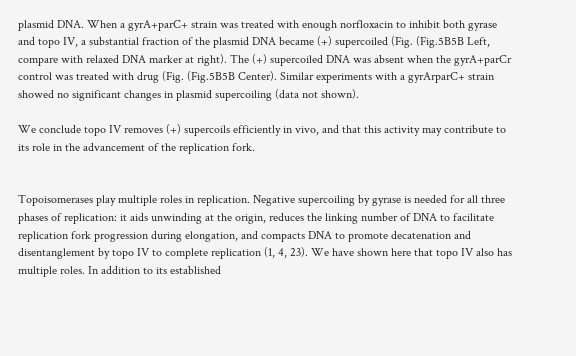plasmid DNA. When a gyrA+parC+ strain was treated with enough norfloxacin to inhibit both gyrase and topo IV, a substantial fraction of the plasmid DNA became (+) supercoiled (Fig. (Fig.5B5B Left, compare with relaxed DNA marker at right). The (+) supercoiled DNA was absent when the gyrA+parCr control was treated with drug (Fig. (Fig.5B5B Center). Similar experiments with a gyrArparC+ strain showed no significant changes in plasmid supercoiling (data not shown).

We conclude topo IV removes (+) supercoils efficiently in vivo, and that this activity may contribute to its role in the advancement of the replication fork.


Topoisomerases play multiple roles in replication. Negative supercoiling by gyrase is needed for all three phases of replication: it aids unwinding at the origin, reduces the linking number of DNA to facilitate replication fork progression during elongation, and compacts DNA to promote decatenation and disentanglement by topo IV to complete replication (1, 4, 23). We have shown here that topo IV also has multiple roles. In addition to its established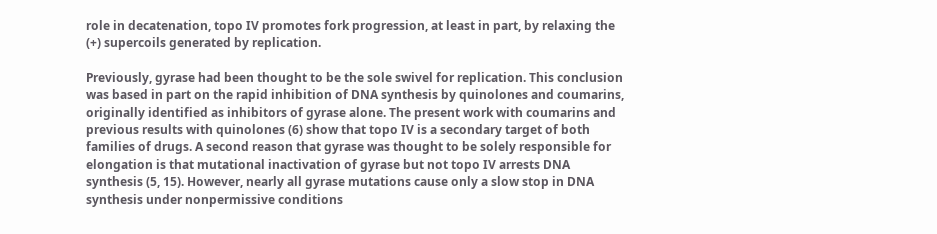role in decatenation, topo IV promotes fork progression, at least in part, by relaxing the (+) supercoils generated by replication.

Previously, gyrase had been thought to be the sole swivel for replication. This conclusion was based in part on the rapid inhibition of DNA synthesis by quinolones and coumarins, originally identified as inhibitors of gyrase alone. The present work with coumarins and previous results with quinolones (6) show that topo IV is a secondary target of both families of drugs. A second reason that gyrase was thought to be solely responsible for elongation is that mutational inactivation of gyrase but not topo IV arrests DNA synthesis (5, 15). However, nearly all gyrase mutations cause only a slow stop in DNA synthesis under nonpermissive conditions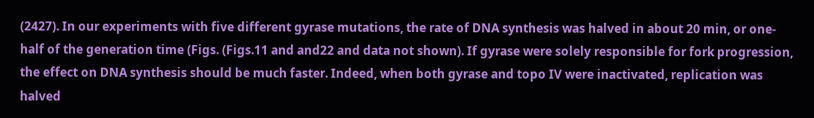(2427). In our experiments with five different gyrase mutations, the rate of DNA synthesis was halved in about 20 min, or one-half of the generation time (Figs. (Figs.11 and and22 and data not shown). If gyrase were solely responsible for fork progression, the effect on DNA synthesis should be much faster. Indeed, when both gyrase and topo IV were inactivated, replication was halved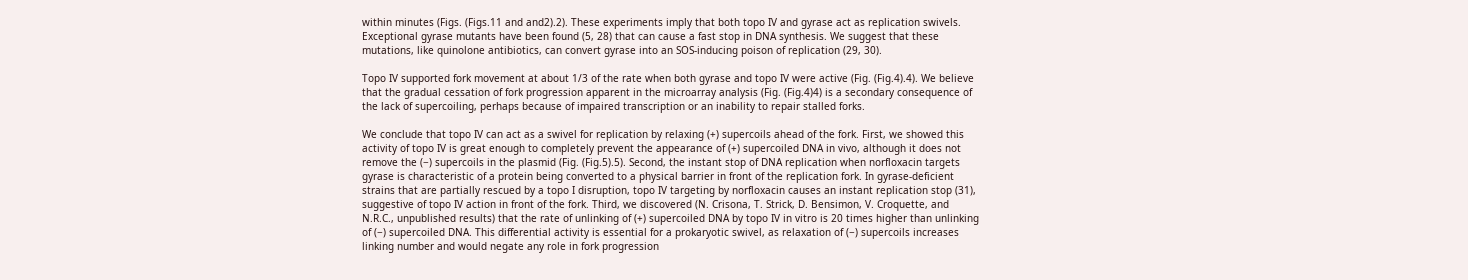within minutes (Figs. (Figs.11 and and2).2). These experiments imply that both topo IV and gyrase act as replication swivels. Exceptional gyrase mutants have been found (5, 28) that can cause a fast stop in DNA synthesis. We suggest that these mutations, like quinolone antibiotics, can convert gyrase into an SOS-inducing poison of replication (29, 30).

Topo IV supported fork movement at about 1/3 of the rate when both gyrase and topo IV were active (Fig. (Fig.4).4). We believe that the gradual cessation of fork progression apparent in the microarray analysis (Fig. (Fig.4)4) is a secondary consequence of the lack of supercoiling, perhaps because of impaired transcription or an inability to repair stalled forks.

We conclude that topo IV can act as a swivel for replication by relaxing (+) supercoils ahead of the fork. First, we showed this activity of topo IV is great enough to completely prevent the appearance of (+) supercoiled DNA in vivo, although it does not remove the (−) supercoils in the plasmid (Fig. (Fig.5).5). Second, the instant stop of DNA replication when norfloxacin targets gyrase is characteristic of a protein being converted to a physical barrier in front of the replication fork. In gyrase-deficient strains that are partially rescued by a topo I disruption, topo IV targeting by norfloxacin causes an instant replication stop (31), suggestive of topo IV action in front of the fork. Third, we discovered (N. Crisona, T. Strick, D. Bensimon, V. Croquette, and N.R.C., unpublished results) that the rate of unlinking of (+) supercoiled DNA by topo IV in vitro is 20 times higher than unlinking of (−) supercoiled DNA. This differential activity is essential for a prokaryotic swivel, as relaxation of (−) supercoils increases linking number and would negate any role in fork progression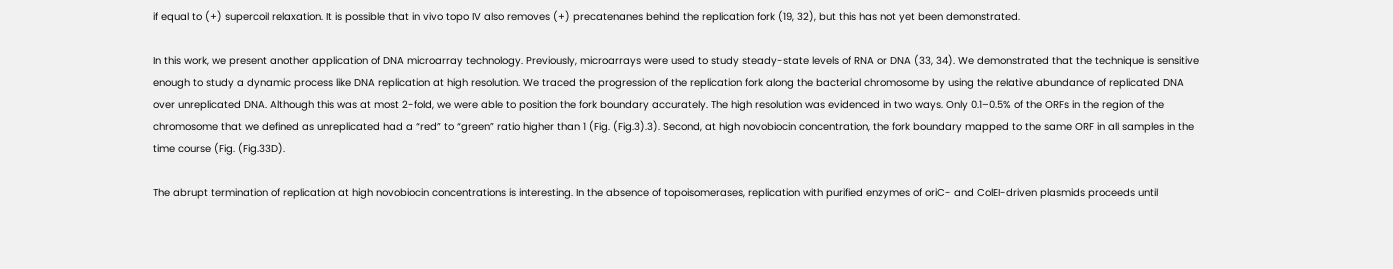if equal to (+) supercoil relaxation. It is possible that in vivo topo IV also removes (+) precatenanes behind the replication fork (19, 32), but this has not yet been demonstrated.

In this work, we present another application of DNA microarray technology. Previously, microarrays were used to study steady-state levels of RNA or DNA (33, 34). We demonstrated that the technique is sensitive enough to study a dynamic process like DNA replication at high resolution. We traced the progression of the replication fork along the bacterial chromosome by using the relative abundance of replicated DNA over unreplicated DNA. Although this was at most 2-fold, we were able to position the fork boundary accurately. The high resolution was evidenced in two ways. Only 0.1–0.5% of the ORFs in the region of the chromosome that we defined as unreplicated had a “red” to “green” ratio higher than 1 (Fig. (Fig.3).3). Second, at high novobiocin concentration, the fork boundary mapped to the same ORF in all samples in the time course (Fig. (Fig.33D).

The abrupt termination of replication at high novobiocin concentrations is interesting. In the absence of topoisomerases, replication with purified enzymes of oriC- and ColEI-driven plasmids proceeds until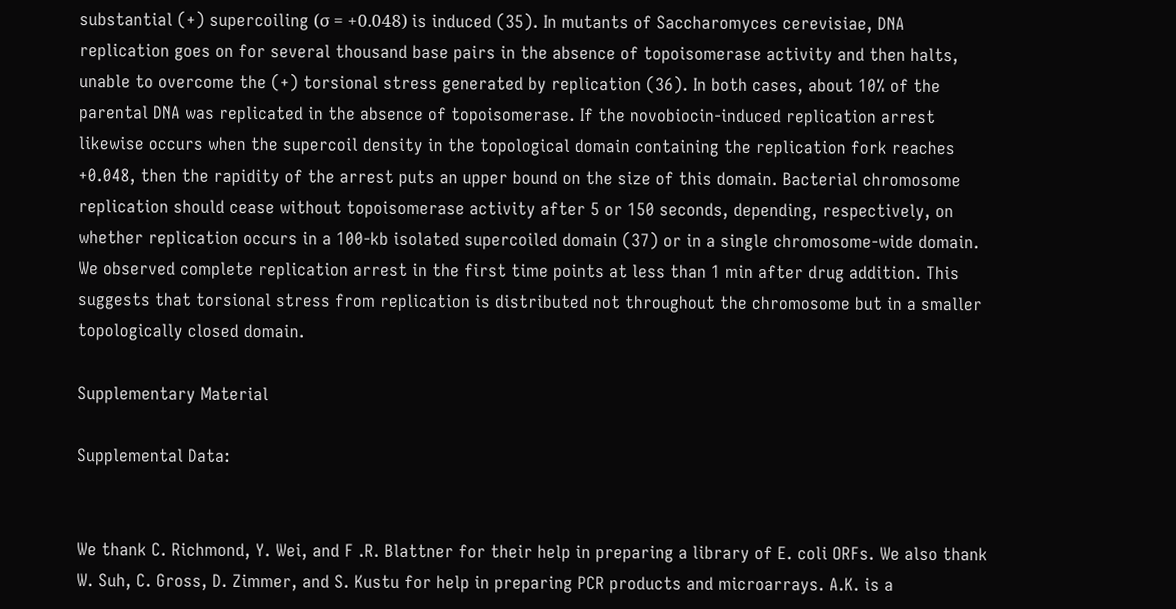substantial (+) supercoiling (σ = +0.048) is induced (35). In mutants of Saccharomyces cerevisiae, DNA replication goes on for several thousand base pairs in the absence of topoisomerase activity and then halts, unable to overcome the (+) torsional stress generated by replication (36). In both cases, about 10% of the parental DNA was replicated in the absence of topoisomerase. If the novobiocin-induced replication arrest likewise occurs when the supercoil density in the topological domain containing the replication fork reaches +0.048, then the rapidity of the arrest puts an upper bound on the size of this domain. Bacterial chromosome replication should cease without topoisomerase activity after 5 or 150 seconds, depending, respectively, on whether replication occurs in a 100-kb isolated supercoiled domain (37) or in a single chromosome-wide domain. We observed complete replication arrest in the first time points at less than 1 min after drug addition. This suggests that torsional stress from replication is distributed not throughout the chromosome but in a smaller topologically closed domain.

Supplementary Material

Supplemental Data:


We thank C. Richmond, Y. Wei, and F .R. Blattner for their help in preparing a library of E. coli ORFs. We also thank W. Suh, C. Gross, D. Zimmer, and S. Kustu for help in preparing PCR products and microarrays. A.K. is a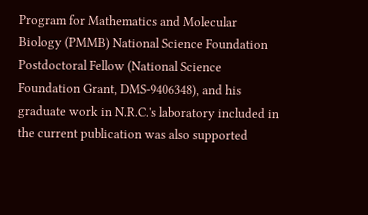Program for Mathematics and Molecular Biology (PMMB) National Science Foundation Postdoctoral Fellow (National Science Foundation Grant, DMS-9406348), and his graduate work in N.R.C.'s laboratory included in the current publication was also supported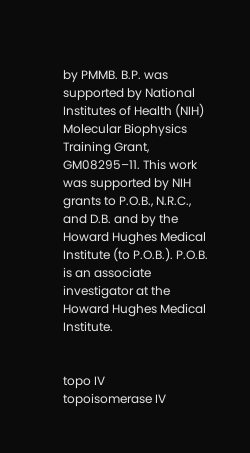by PMMB. B.P. was supported by National Institutes of Health (NIH) Molecular Biophysics Training Grant, GM08295–11. This work was supported by NIH grants to P.O.B., N.R.C., and D.B. and by the Howard Hughes Medical Institute (to P.O.B.). P.O.B. is an associate investigator at the Howard Hughes Medical Institute.


topo IV
topoisomerase IV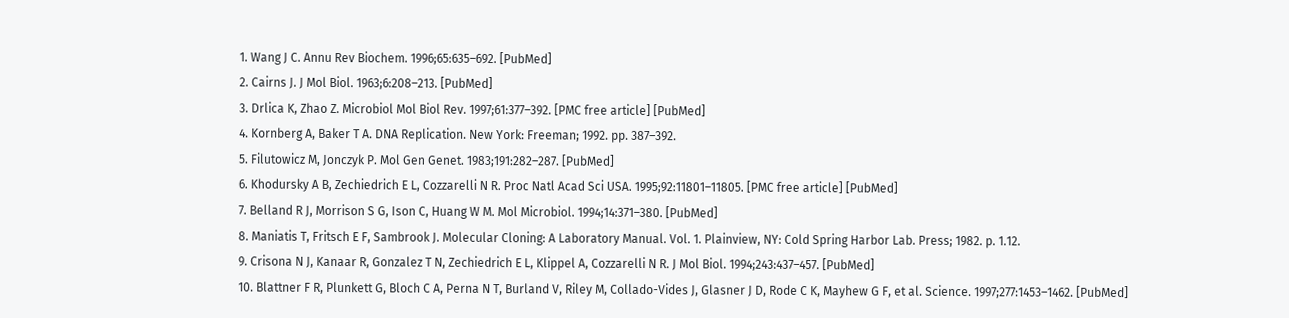1. Wang J C. Annu Rev Biochem. 1996;65:635–692. [PubMed]
2. Cairns J. J Mol Biol. 1963;6:208–213. [PubMed]
3. Drlica K, Zhao Z. Microbiol Mol Biol Rev. 1997;61:377–392. [PMC free article] [PubMed]
4. Kornberg A, Baker T A. DNA Replication. New York: Freeman; 1992. pp. 387–392.
5. Filutowicz M, Jonczyk P. Mol Gen Genet. 1983;191:282–287. [PubMed]
6. Khodursky A B, Zechiedrich E L, Cozzarelli N R. Proc Natl Acad Sci USA. 1995;92:11801–11805. [PMC free article] [PubMed]
7. Belland R J, Morrison S G, Ison C, Huang W M. Mol Microbiol. 1994;14:371–380. [PubMed]
8. Maniatis T, Fritsch E F, Sambrook J. Molecular Cloning: A Laboratory Manual. Vol. 1. Plainview, NY: Cold Spring Harbor Lab. Press; 1982. p. 1.12.
9. Crisona N J, Kanaar R, Gonzalez T N, Zechiedrich E L, Klippel A, Cozzarelli N R. J Mol Biol. 1994;243:437–457. [PubMed]
10. Blattner F R, Plunkett G, Bloch C A, Perna N T, Burland V, Riley M, Collado-Vides J, Glasner J D, Rode C K, Mayhew G F, et al. Science. 1997;277:1453–1462. [PubMed]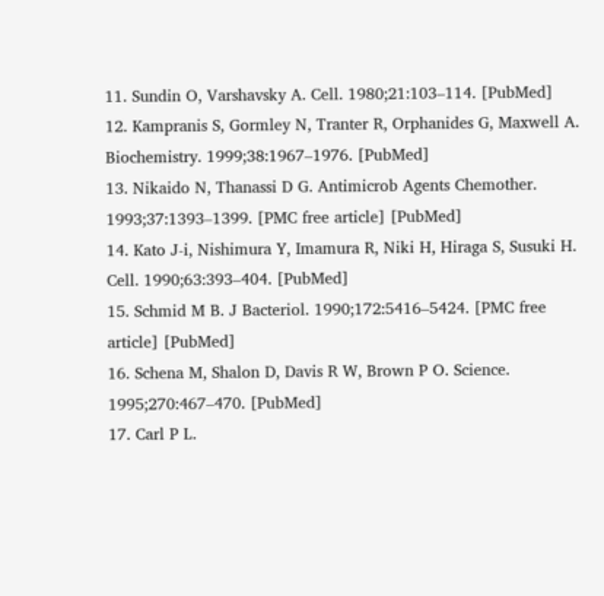11. Sundin O, Varshavsky A. Cell. 1980;21:103–114. [PubMed]
12. Kampranis S, Gormley N, Tranter R, Orphanides G, Maxwell A. Biochemistry. 1999;38:1967–1976. [PubMed]
13. Nikaido N, Thanassi D G. Antimicrob Agents Chemother. 1993;37:1393–1399. [PMC free article] [PubMed]
14. Kato J-i, Nishimura Y, Imamura R, Niki H, Hiraga S, Susuki H. Cell. 1990;63:393–404. [PubMed]
15. Schmid M B. J Bacteriol. 1990;172:5416–5424. [PMC free article] [PubMed]
16. Schena M, Shalon D, Davis R W, Brown P O. Science. 1995;270:467–470. [PubMed]
17. Carl P L.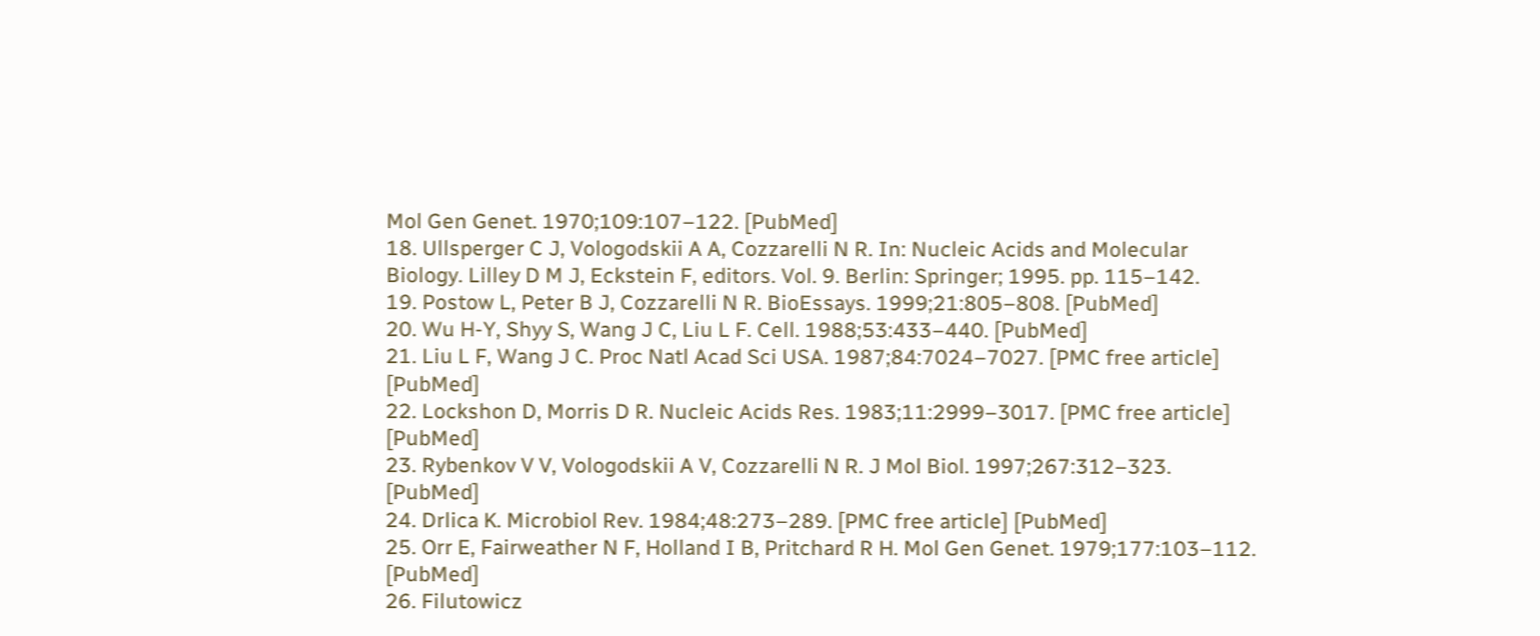Mol Gen Genet. 1970;109:107–122. [PubMed]
18. Ullsperger C J, Vologodskii A A, Cozzarelli N R. In: Nucleic Acids and Molecular Biology. Lilley D M J, Eckstein F, editors. Vol. 9. Berlin: Springer; 1995. pp. 115–142.
19. Postow L, Peter B J, Cozzarelli N R. BioEssays. 1999;21:805–808. [PubMed]
20. Wu H-Y, Shyy S, Wang J C, Liu L F. Cell. 1988;53:433–440. [PubMed]
21. Liu L F, Wang J C. Proc Natl Acad Sci USA. 1987;84:7024–7027. [PMC free article] [PubMed]
22. Lockshon D, Morris D R. Nucleic Acids Res. 1983;11:2999–3017. [PMC free article] [PubMed]
23. Rybenkov V V, Vologodskii A V, Cozzarelli N R. J Mol Biol. 1997;267:312–323. [PubMed]
24. Drlica K. Microbiol Rev. 1984;48:273–289. [PMC free article] [PubMed]
25. Orr E, Fairweather N F, Holland I B, Pritchard R H. Mol Gen Genet. 1979;177:103–112. [PubMed]
26. Filutowicz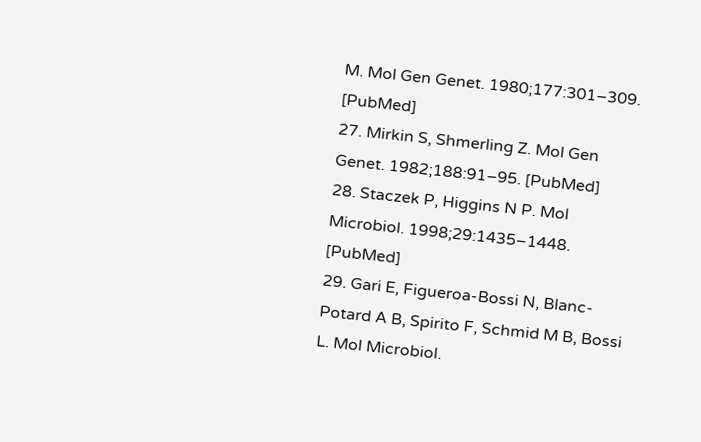M. Mol Gen Genet. 1980;177:301–309. [PubMed]
27. Mirkin S, Shmerling Z. Mol Gen Genet. 1982;188:91–95. [PubMed]
28. Staczek P, Higgins N P. Mol Microbiol. 1998;29:1435–1448. [PubMed]
29. Gari E, Figueroa-Bossi N, Blanc-Potard A B, Spirito F, Schmid M B, Bossi L. Mol Microbiol.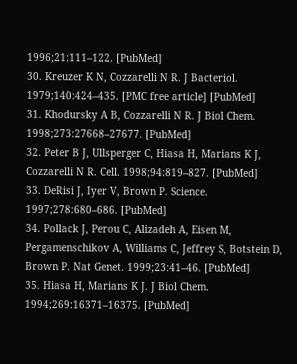1996;21:111–122. [PubMed]
30. Kreuzer K N, Cozzarelli N R. J Bacteriol. 1979;140:424–435. [PMC free article] [PubMed]
31. Khodursky A B, Cozzarelli N R. J Biol Chem. 1998;273:27668–27677. [PubMed]
32. Peter B J, Ullsperger C, Hiasa H, Marians K J, Cozzarelli N R. Cell. 1998;94:819–827. [PubMed]
33. DeRisi J, Iyer V, Brown P. Science. 1997;278:680–686. [PubMed]
34. Pollack J, Perou C, Alizadeh A, Eisen M, Pergamenschikov A, Williams C, Jeffrey S, Botstein D, Brown P. Nat Genet. 1999;23:41–46. [PubMed]
35. Hiasa H, Marians K J. J Biol Chem. 1994;269:16371–16375. [PubMed]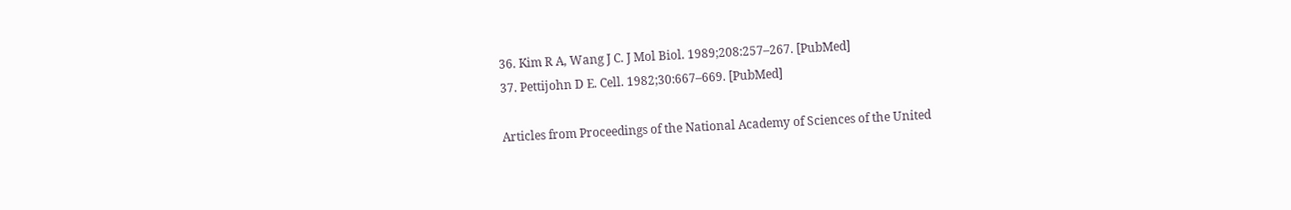36. Kim R A, Wang J C. J Mol Biol. 1989;208:257–267. [PubMed]
37. Pettijohn D E. Cell. 1982;30:667–669. [PubMed]

Articles from Proceedings of the National Academy of Sciences of the United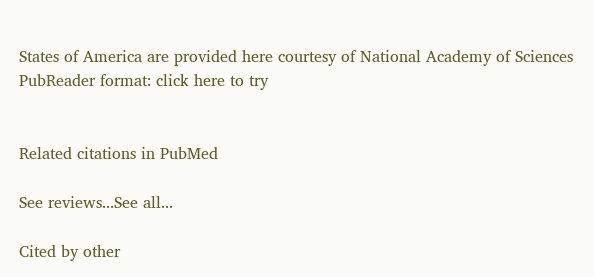States of America are provided here courtesy of National Academy of Sciences
PubReader format: click here to try


Related citations in PubMed

See reviews...See all...

Cited by other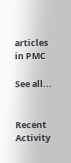articles in PMC

See all...


Recent Activity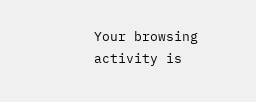Your browsing activity is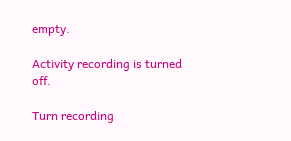empty.

Activity recording is turned off.

Turn recording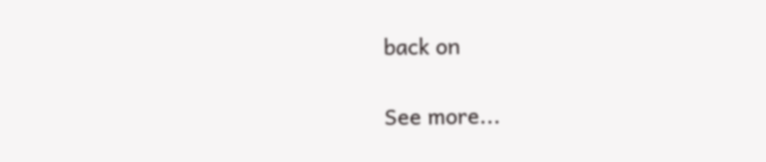back on

See more...